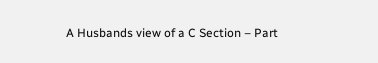A Husbands view of a C Section – Part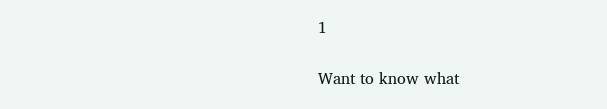1

Want to know what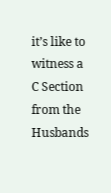it’s like to witness a C Section from the Husbands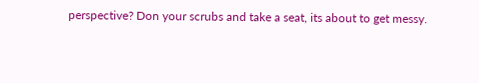perspective? Don your scrubs and take a seat, its about to get messy.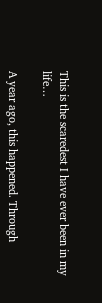This is the scaredest I have ever been in my life…

A year ago, this happened. Through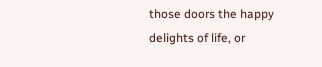those doors the happy delights of life, or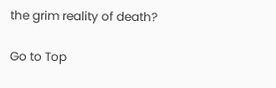the grim reality of death?

Go to Top